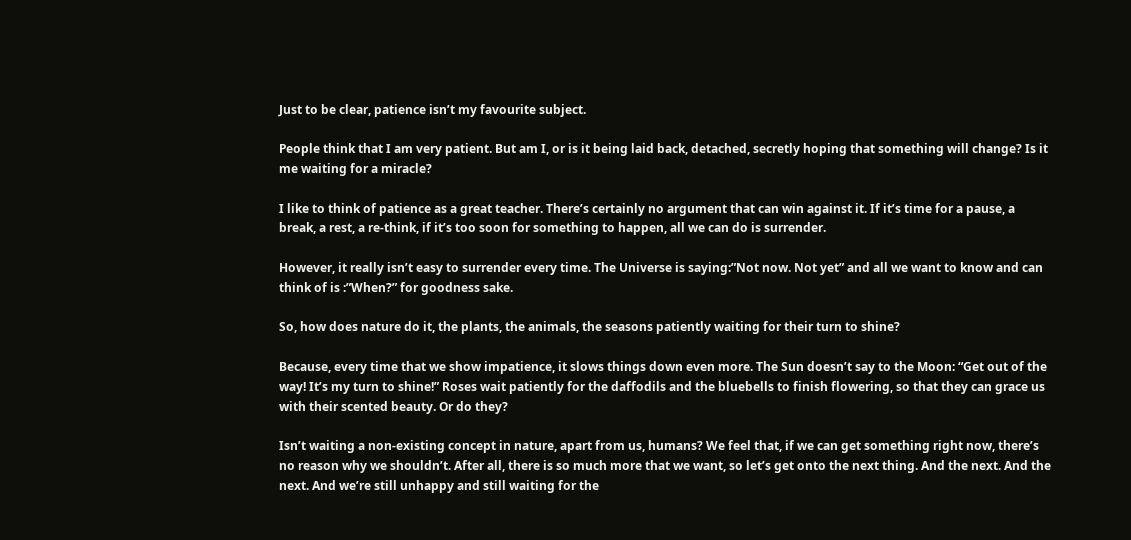Just to be clear, patience isn’t my favourite subject.

People think that I am very patient. But am I, or is it being laid back, detached, secretly hoping that something will change? Is it me waiting for a miracle?

I like to think of patience as a great teacher. There’s certainly no argument that can win against it. If it’s time for a pause, a break, a rest, a re-think, if it’s too soon for something to happen, all we can do is surrender.

However, it really isn’t easy to surrender every time. The Universe is saying:”Not now. Not yet” and all we want to know and can think of is :”When?” for goodness sake.

So, how does nature do it, the plants, the animals, the seasons patiently waiting for their turn to shine?

Because, every time that we show impatience, it slows things down even more. The Sun doesn’t say to the Moon: “Get out of the way! It’s my turn to shine!” Roses wait patiently for the daffodils and the bluebells to finish flowering, so that they can grace us with their scented beauty. Or do they?

Isn’t waiting a non-existing concept in nature, apart from us, humans? We feel that, if we can get something right now, there’s no reason why we shouldn’t. After all, there is so much more that we want, so let’s get onto the next thing. And the next. And the next. And we’re still unhappy and still waiting for the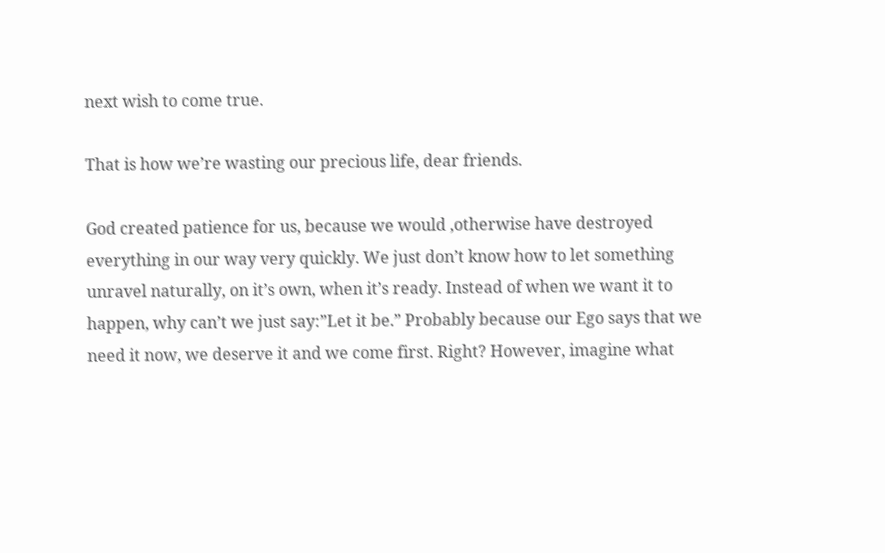next wish to come true.

That is how we’re wasting our precious life, dear friends.

God created patience for us, because we would ,otherwise have destroyed everything in our way very quickly. We just don’t know how to let something unravel naturally, on it’s own, when it’s ready. Instead of when we want it to happen, why can’t we just say:”Let it be.” Probably because our Ego says that we need it now, we deserve it and we come first. Right? However, imagine what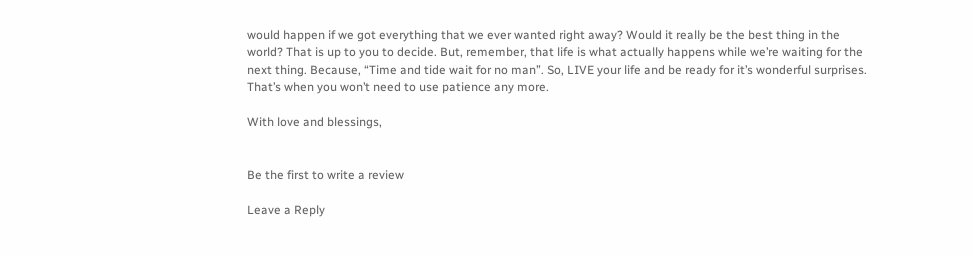would happen if we got everything that we ever wanted right away? Would it really be the best thing in the world? That is up to you to decide. But, remember, that life is what actually happens while we’re waiting for the next thing. Because, “Time and tide wait for no man”. So, LIVE your life and be ready for it’s wonderful surprises. That’s when you won’t need to use patience any more.

With love and blessings,


Be the first to write a review

Leave a Reply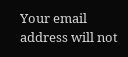Your email address will not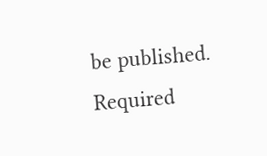be published. Required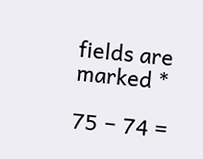fields are marked *

75 − 74 =